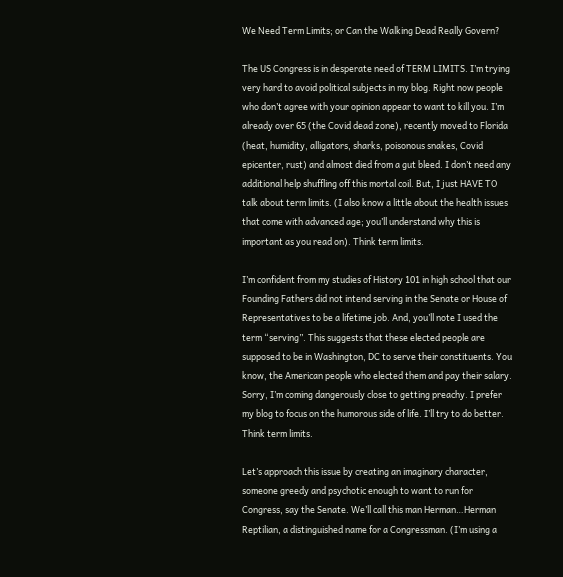We Need Term Limits; or Can the Walking Dead Really Govern?

The US Congress is in desperate need of TERM LIMITS. I’m trying very hard to avoid political subjects in my blog. Right now people who don’t agree with your opinion appear to want to kill you. I’m already over 65 (the Covid dead zone), recently moved to Florida (heat, humidity, alligators, sharks, poisonous snakes, Covid epicenter, rust) and almost died from a gut bleed. I don’t need any additional help shuffling off this mortal coil. But, I just HAVE TO talk about term limits. (I also know a little about the health issues that come with advanced age; you’ll understand why this is important as you read on). Think term limits.

I’m confident from my studies of History 101 in high school that our Founding Fathers did not intend serving in the Senate or House of Representatives to be a lifetime job. And, you’ll note I used the term “serving”. This suggests that these elected people are supposed to be in Washington, DC to serve their constituents. You know, the American people who elected them and pay their salary. Sorry, I’m coming dangerously close to getting preachy. I prefer my blog to focus on the humorous side of life. I’ll try to do better. Think term limits.

Let’s approach this issue by creating an imaginary character, someone greedy and psychotic enough to want to run for Congress, say the Senate. We’ll call this man Herman…Herman Reptilian, a distinguished name for a Congressman. (I’m using a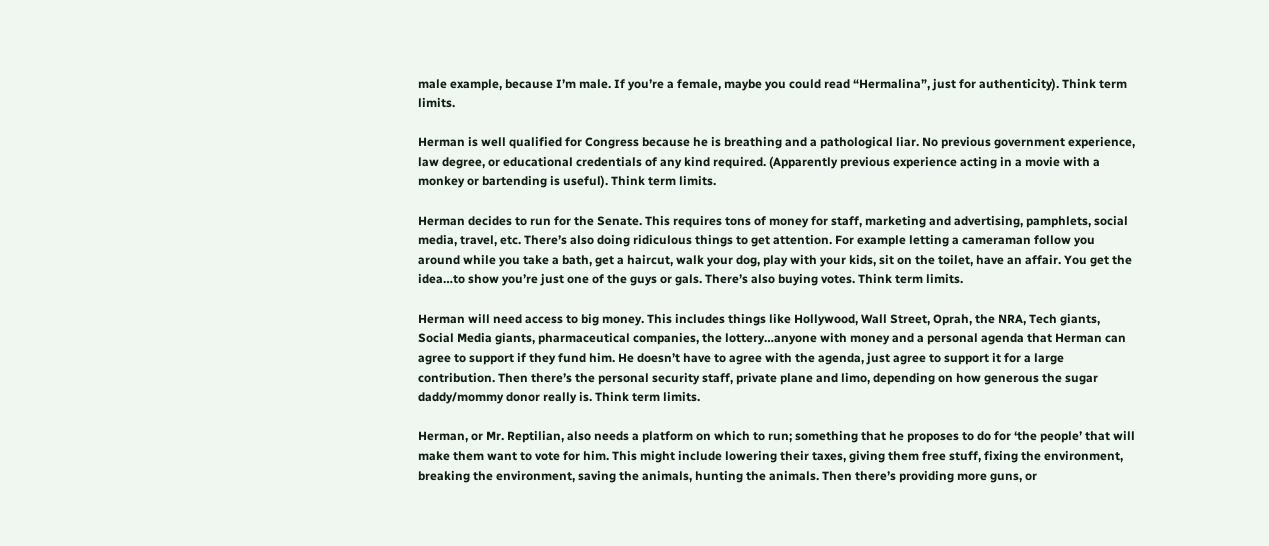male example, because I’m male. If you’re a female, maybe you could read “Hermalina”, just for authenticity). Think term limits.

Herman is well qualified for Congress because he is breathing and a pathological liar. No previous government experience, law degree, or educational credentials of any kind required. (Apparently previous experience acting in a movie with a monkey or bartending is useful). Think term limits.

Herman decides to run for the Senate. This requires tons of money for staff, marketing and advertising, pamphlets, social media, travel, etc. There’s also doing ridiculous things to get attention. For example letting a cameraman follow you around while you take a bath, get a haircut, walk your dog, play with your kids, sit on the toilet, have an affair. You get the idea…to show you’re just one of the guys or gals. There’s also buying votes. Think term limits.

Herman will need access to big money. This includes things like Hollywood, Wall Street, Oprah, the NRA, Tech giants, Social Media giants, pharmaceutical companies, the lottery…anyone with money and a personal agenda that Herman can agree to support if they fund him. He doesn’t have to agree with the agenda, just agree to support it for a large contribution. Then there’s the personal security staff, private plane and limo, depending on how generous the sugar daddy/mommy donor really is. Think term limits.

Herman, or Mr. Reptilian, also needs a platform on which to run; something that he proposes to do for ‘the people’ that will make them want to vote for him. This might include lowering their taxes, giving them free stuff, fixing the environment, breaking the environment, saving the animals, hunting the animals. Then there’s providing more guns, or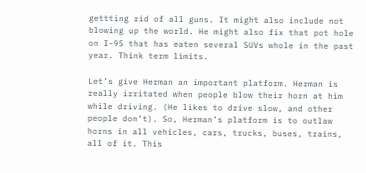gettting rid of all guns. It might also include not blowing up the world. He might also fix that pot hole on I-95 that has eaten several SUVs whole in the past year. Think term limits.

Let’s give Herman an important platform. Herman is really irritated when people blow their horn at him while driving. (He likes to drive slow, and other people don’t). So, Herman’s platform is to outlaw horns in all vehicles, cars, trucks, buses, trains, all of it. This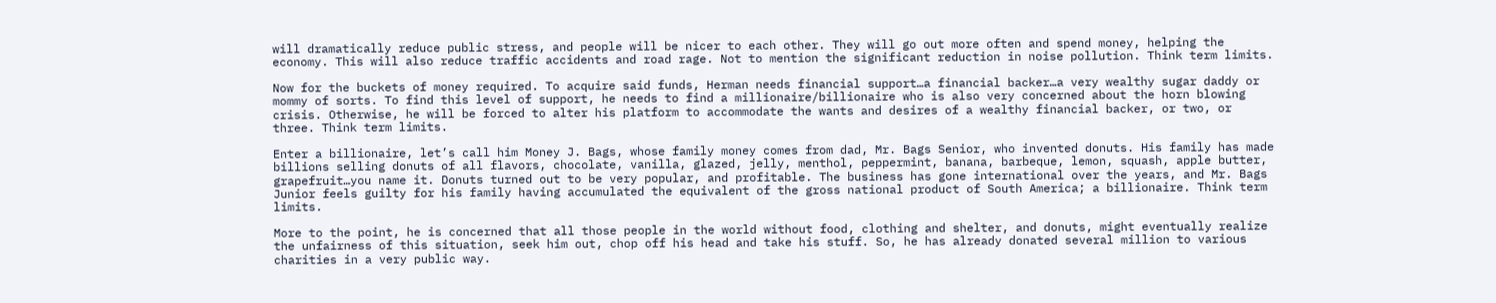will dramatically reduce public stress, and people will be nicer to each other. They will go out more often and spend money, helping the economy. This will also reduce traffic accidents and road rage. Not to mention the significant reduction in noise pollution. Think term limits.

Now for the buckets of money required. To acquire said funds, Herman needs financial support…a financial backer…a very wealthy sugar daddy or mommy of sorts. To find this level of support, he needs to find a millionaire/billionaire who is also very concerned about the horn blowing crisis. Otherwise, he will be forced to alter his platform to accommodate the wants and desires of a wealthy financial backer, or two, or three. Think term limits.

Enter a billionaire, let’s call him Money J. Bags, whose family money comes from dad, Mr. Bags Senior, who invented donuts. His family has made billions selling donuts of all flavors, chocolate, vanilla, glazed, jelly, menthol, peppermint, banana, barbeque, lemon, squash, apple butter, grapefruit…you name it. Donuts turned out to be very popular, and profitable. The business has gone international over the years, and Mr. Bags Junior feels guilty for his family having accumulated the equivalent of the gross national product of South America; a billionaire. Think term limits.

More to the point, he is concerned that all those people in the world without food, clothing and shelter, and donuts, might eventually realize the unfairness of this situation, seek him out, chop off his head and take his stuff. So, he has already donated several million to various charities in a very public way.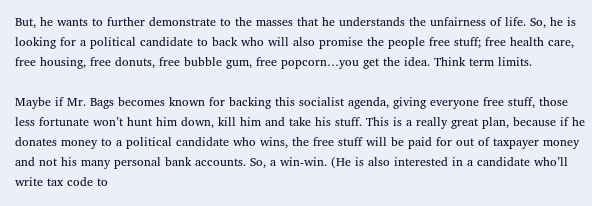But, he wants to further demonstrate to the masses that he understands the unfairness of life. So, he is looking for a political candidate to back who will also promise the people free stuff; free health care, free housing, free donuts, free bubble gum, free popcorn…you get the idea. Think term limits.

Maybe if Mr. Bags becomes known for backing this socialist agenda, giving everyone free stuff, those less fortunate won’t hunt him down, kill him and take his stuff. This is a really great plan, because if he donates money to a political candidate who wins, the free stuff will be paid for out of taxpayer money and not his many personal bank accounts. So, a win-win. (He is also interested in a candidate who’ll write tax code to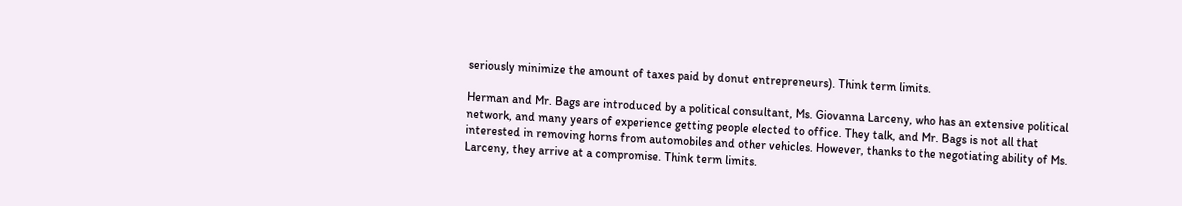seriously minimize the amount of taxes paid by donut entrepreneurs). Think term limits.

Herman and Mr. Bags are introduced by a political consultant, Ms. Giovanna Larceny, who has an extensive political network, and many years of experience getting people elected to office. They talk, and Mr. Bags is not all that interested in removing horns from automobiles and other vehicles. However, thanks to the negotiating ability of Ms. Larceny, they arrive at a compromise. Think term limits.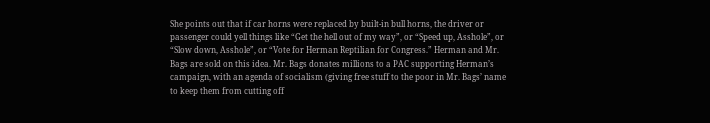She points out that if car horns were replaced by built-in bull horns, the driver or passenger could yell things like “Get the hell out of my way”, or “Speed up, Asshole”, or “Slow down, Asshole”, or “Vote for Herman Reptilian for Congress.” Herman and Mr. Bags are sold on this idea. Mr. Bags donates millions to a PAC supporting Herman’s campaign, with an agenda of socialism (giving free stuff to the poor in Mr. Bags’ name to keep them from cutting off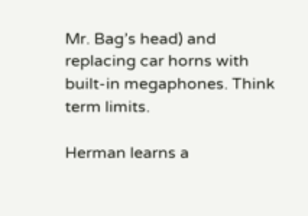Mr. Bag’s head) and replacing car horns with built-in megaphones. Think term limits.

Herman learns a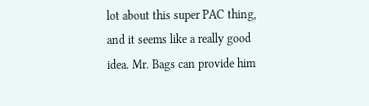lot about this super PAC thing, and it seems like a really good idea. Mr. Bags can provide him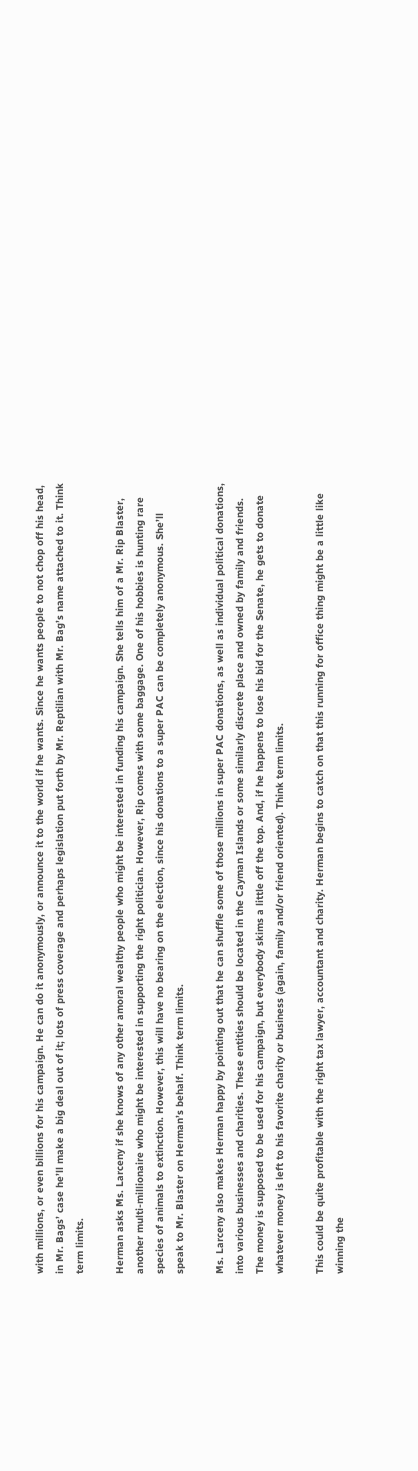with millions, or even billions for his campaign. He can do it anonymously, or announce it to the world if he wants. Since he wants people to not chop off his head, in Mr. Bags’ case he’ll make a big deal out of it; lots of press coverage and perhaps legislation put forth by Mr. Reptilian with Mr. Bag’s name attached to it. Think term limits.

Herman asks Ms. Larceny if she knows of any other amoral wealthy people who might be interested in funding his campaign. She tells him of a Mr. Rip Blaster, another multi-millionaire who might be interested in supporting the right politician. However, Rip comes with some baggage. One of his hobbies is hunting rare species of animals to extinction. However, this will have no bearing on the election, since his donations to a super PAC can be completely anonymous. She’ll speak to Mr. Blaster on Herman’s behalf. Think term limits.

Ms. Larceny also makes Herman happy by pointing out that he can shuffle some of those millions in super PAC donations, as well as individual political donations, into various businesses and charities. These entities should be located in the Cayman Islands or some similarly discrete place and owned by family and friends. The money is supposed to be used for his campaign, but everybody skims a little off the top. And, if he happens to lose his bid for the Senate, he gets to donate whatever money is left to his favorite charity or business (again, family and/or friend oriented). Think term limits.

This could be quite profitable with the right tax lawyer, accountant and charity. Herman begins to catch on that this running for office thing might be a little like winning the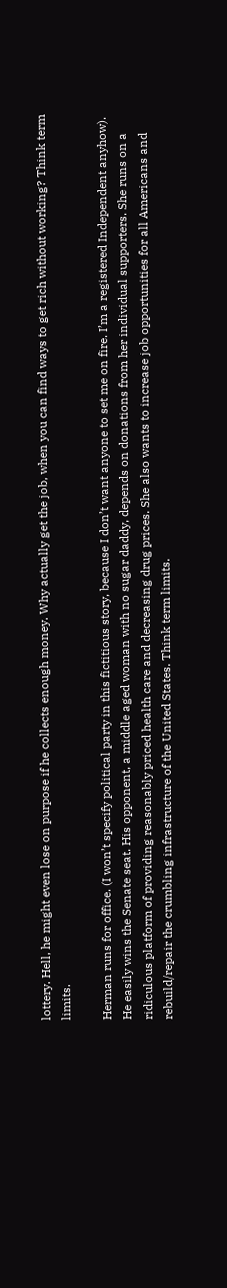lottery. Hell, he might even lose on purpose if he collects enough money. Why actually get the job, when you can find ways to get rich without working? Think term limits.

Herman runs for office. (I won’t specify political party in this fictitious story, because I don’t want anyone to set me on fire. I’m a registered Independent anyhow). He easily wins the Senate seat. His opponent, a middle aged woman with no sugar daddy, depends on donations from her individual supporters. She runs on a ridiculous platform of providing reasonably priced health care and decreasing drug prices. She also wants to increase job opportunities for all Americans and rebuild/repair the crumbling infrastructure of the United States. Think term limits.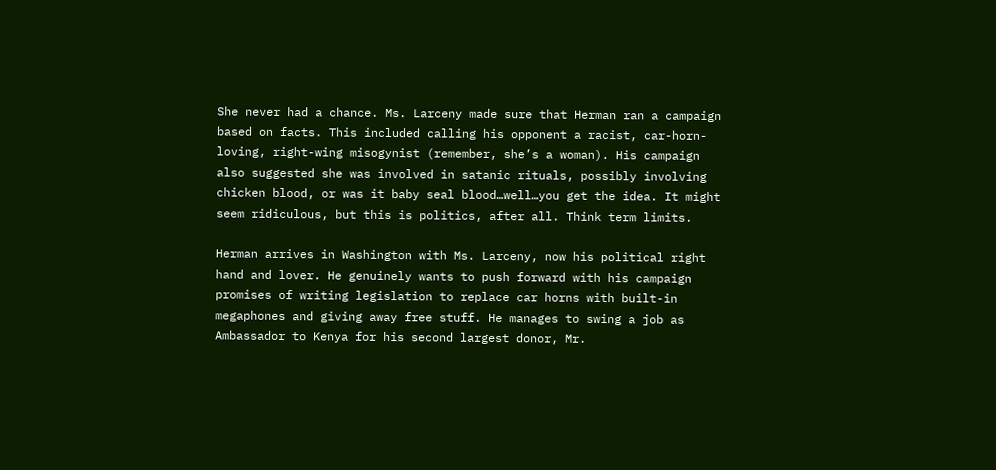She never had a chance. Ms. Larceny made sure that Herman ran a campaign based on facts. This included calling his opponent a racist, car-horn-loving, right-wing misogynist (remember, she’s a woman). His campaign also suggested she was involved in satanic rituals, possibly involving chicken blood, or was it baby seal blood…well…you get the idea. It might seem ridiculous, but this is politics, after all. Think term limits.

Herman arrives in Washington with Ms. Larceny, now his political right hand and lover. He genuinely wants to push forward with his campaign promises of writing legislation to replace car horns with built-in megaphones and giving away free stuff. He manages to swing a job as Ambassador to Kenya for his second largest donor, Mr.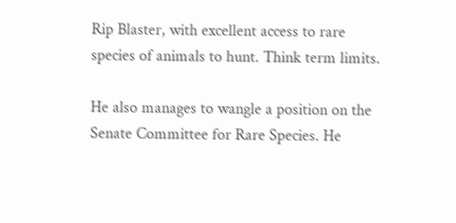Rip Blaster, with excellent access to rare species of animals to hunt. Think term limits.

He also manages to wangle a position on the Senate Committee for Rare Species. He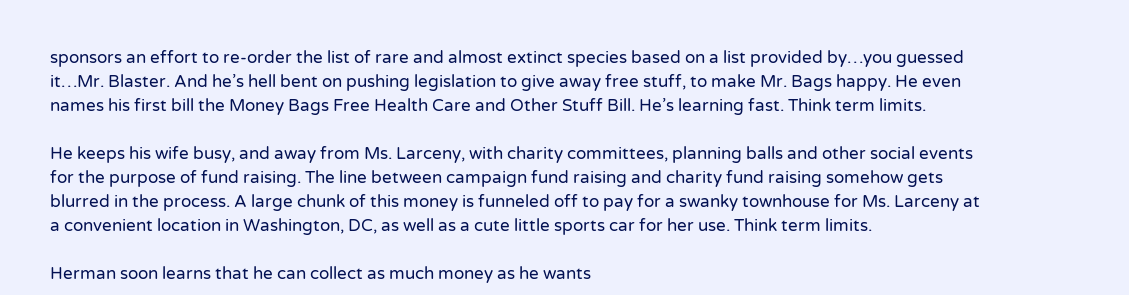sponsors an effort to re-order the list of rare and almost extinct species based on a list provided by…you guessed it…Mr. Blaster. And he’s hell bent on pushing legislation to give away free stuff, to make Mr. Bags happy. He even names his first bill the Money Bags Free Health Care and Other Stuff Bill. He’s learning fast. Think term limits.

He keeps his wife busy, and away from Ms. Larceny, with charity committees, planning balls and other social events for the purpose of fund raising. The line between campaign fund raising and charity fund raising somehow gets blurred in the process. A large chunk of this money is funneled off to pay for a swanky townhouse for Ms. Larceny at a convenient location in Washington, DC, as well as a cute little sports car for her use. Think term limits.

Herman soon learns that he can collect as much money as he wants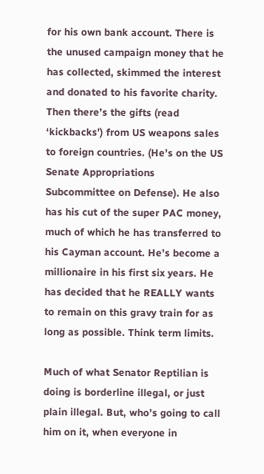for his own bank account. There is the unused campaign money that he has collected, skimmed the interest and donated to his favorite charity. Then there’s the gifts (read ‘kickbacks’) from US weapons sales to foreign countries. (He’s on the US Senate Appropriations Subcommittee on Defense). He also has his cut of the super PAC money, much of which he has transferred to his Cayman account. He’s become a millionaire in his first six years. He has decided that he REALLY wants to remain on this gravy train for as long as possible. Think term limits.

Much of what Senator Reptilian is doing is borderline illegal, or just plain illegal. But, who’s going to call him on it, when everyone in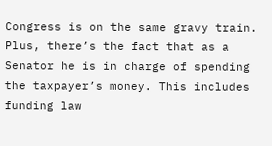Congress is on the same gravy train. Plus, there’s the fact that as a Senator he is in charge of spending the taxpayer’s money. This includes funding law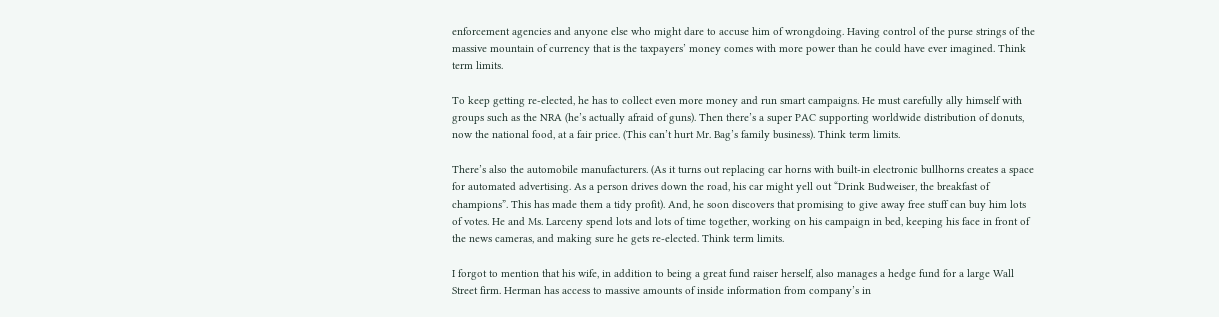enforcement agencies and anyone else who might dare to accuse him of wrongdoing. Having control of the purse strings of the massive mountain of currency that is the taxpayers’ money comes with more power than he could have ever imagined. Think term limits.

To keep getting re-elected, he has to collect even more money and run smart campaigns. He must carefully ally himself with groups such as the NRA (he’s actually afraid of guns). Then there’s a super PAC supporting worldwide distribution of donuts, now the national food, at a fair price. (This can’t hurt Mr. Bag’s family business). Think term limits.

There’s also the automobile manufacturers. (As it turns out replacing car horns with built-in electronic bullhorns creates a space for automated advertising. As a person drives down the road, his car might yell out “Drink Budweiser, the breakfast of champions”. This has made them a tidy profit). And, he soon discovers that promising to give away free stuff can buy him lots of votes. He and Ms. Larceny spend lots and lots of time together, working on his campaign in bed, keeping his face in front of the news cameras, and making sure he gets re-elected. Think term limits.

I forgot to mention that his wife, in addition to being a great fund raiser herself, also manages a hedge fund for a large Wall Street firm. Herman has access to massive amounts of inside information from company’s in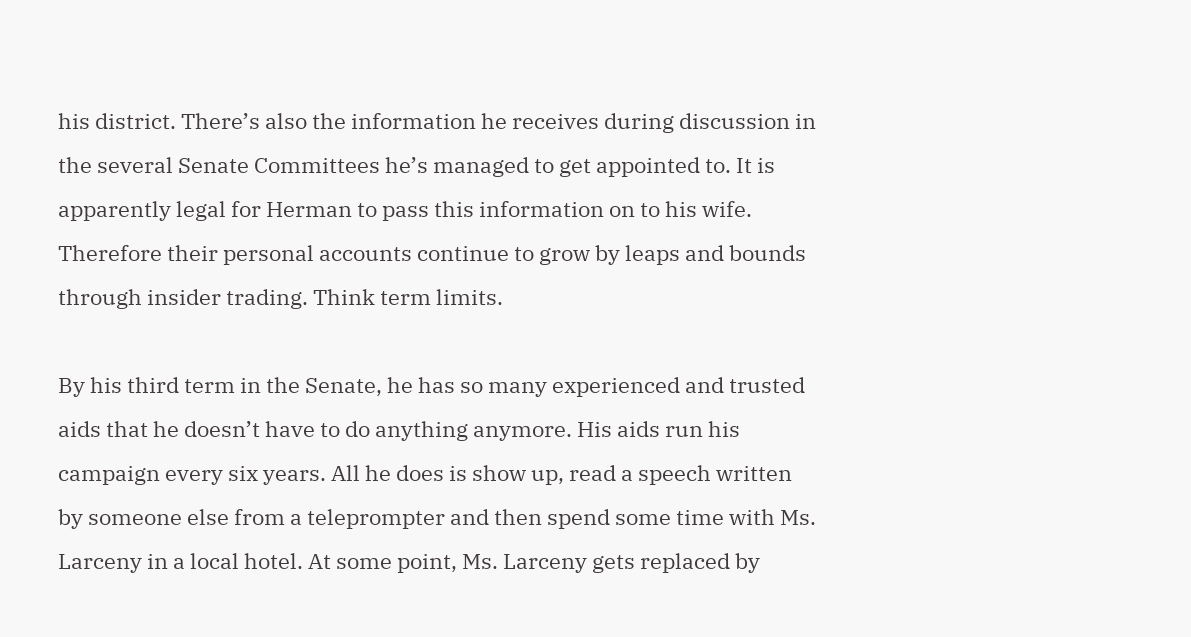his district. There’s also the information he receives during discussion in the several Senate Committees he’s managed to get appointed to. It is apparently legal for Herman to pass this information on to his wife. Therefore their personal accounts continue to grow by leaps and bounds through insider trading. Think term limits.

By his third term in the Senate, he has so many experienced and trusted aids that he doesn’t have to do anything anymore. His aids run his campaign every six years. All he does is show up, read a speech written by someone else from a teleprompter and then spend some time with Ms. Larceny in a local hotel. At some point, Ms. Larceny gets replaced by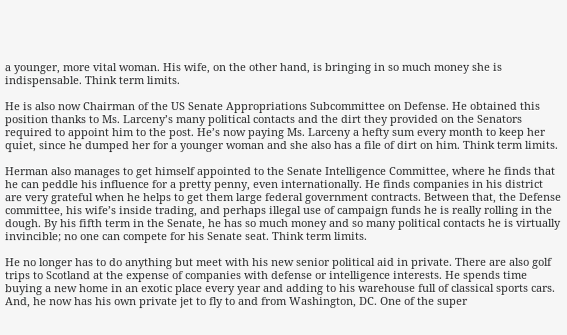a younger, more vital woman. His wife, on the other hand, is bringing in so much money she is indispensable. Think term limits.

He is also now Chairman of the US Senate Appropriations Subcommittee on Defense. He obtained this position thanks to Ms. Larceny’s many political contacts and the dirt they provided on the Senators required to appoint him to the post. He’s now paying Ms. Larceny a hefty sum every month to keep her quiet, since he dumped her for a younger woman and she also has a file of dirt on him. Think term limits.

Herman also manages to get himself appointed to the Senate Intelligence Committee, where he finds that he can peddle his influence for a pretty penny, even internationally. He finds companies in his district are very grateful when he helps to get them large federal government contracts. Between that, the Defense committee, his wife’s inside trading, and perhaps illegal use of campaign funds he is really rolling in the dough. By his fifth term in the Senate, he has so much money and so many political contacts he is virtually invincible; no one can compete for his Senate seat. Think term limits.

He no longer has to do anything but meet with his new senior political aid in private. There are also golf trips to Scotland at the expense of companies with defense or intelligence interests. He spends time buying a new home in an exotic place every year and adding to his warehouse full of classical sports cars. And, he now has his own private jet to fly to and from Washington, DC. One of the super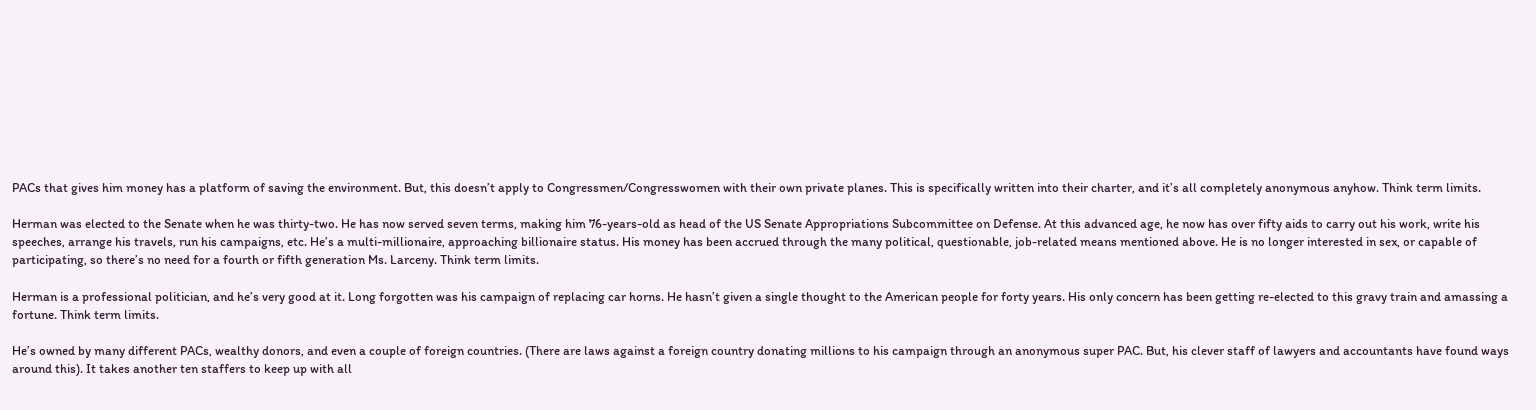PACs that gives him money has a platform of saving the environment. But, this doesn’t apply to Congressmen/Congresswomen with their own private planes. This is specifically written into their charter, and it’s all completely anonymous anyhow. Think term limits.

Herman was elected to the Senate when he was thirty-two. He has now served seven terms, making him 76-years-old as head of the US Senate Appropriations Subcommittee on Defense. At this advanced age, he now has over fifty aids to carry out his work, write his speeches, arrange his travels, run his campaigns, etc. He’s a multi-millionaire, approaching billionaire status. His money has been accrued through the many political, questionable, job-related means mentioned above. He is no longer interested in sex, or capable of participating, so there’s no need for a fourth or fifth generation Ms. Larceny. Think term limits.

Herman is a professional politician, and he’s very good at it. Long forgotten was his campaign of replacing car horns. He hasn’t given a single thought to the American people for forty years. His only concern has been getting re-elected to this gravy train and amassing a fortune. Think term limits.

He’s owned by many different PACs, wealthy donors, and even a couple of foreign countries. (There are laws against a foreign country donating millions to his campaign through an anonymous super PAC. But, his clever staff of lawyers and accountants have found ways around this). It takes another ten staffers to keep up with all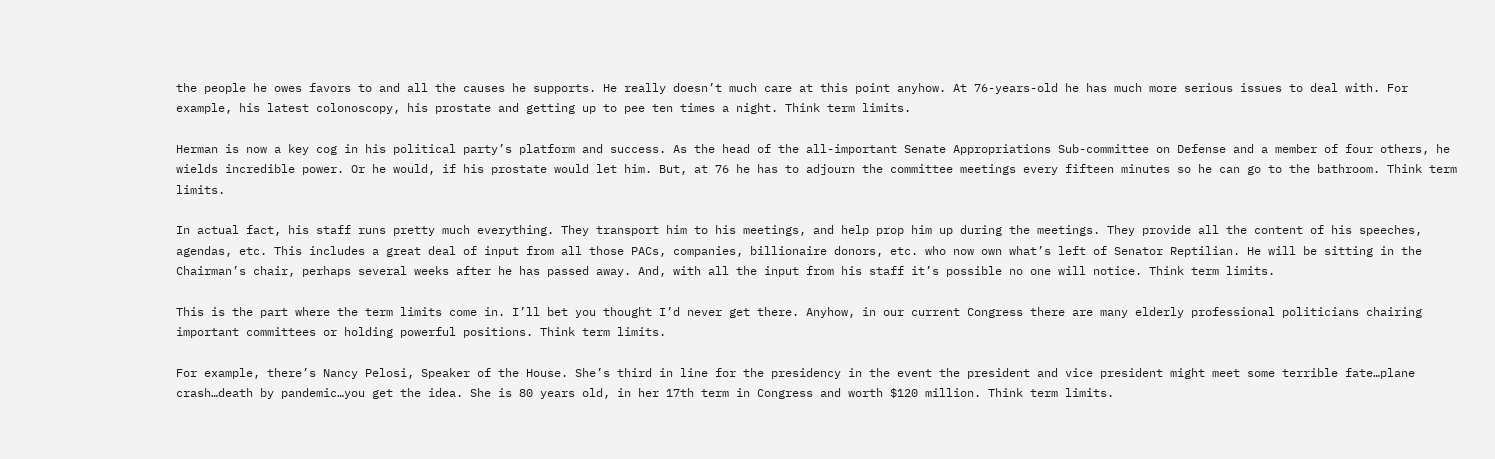the people he owes favors to and all the causes he supports. He really doesn’t much care at this point anyhow. At 76-years-old he has much more serious issues to deal with. For example, his latest colonoscopy, his prostate and getting up to pee ten times a night. Think term limits.

Herman is now a key cog in his political party’s platform and success. As the head of the all-important Senate Appropriations Sub-committee on Defense and a member of four others, he wields incredible power. Or he would, if his prostate would let him. But, at 76 he has to adjourn the committee meetings every fifteen minutes so he can go to the bathroom. Think term limits.

In actual fact, his staff runs pretty much everything. They transport him to his meetings, and help prop him up during the meetings. They provide all the content of his speeches, agendas, etc. This includes a great deal of input from all those PACs, companies, billionaire donors, etc. who now own what’s left of Senator Reptilian. He will be sitting in the Chairman’s chair, perhaps several weeks after he has passed away. And, with all the input from his staff it’s possible no one will notice. Think term limits.

This is the part where the term limits come in. I’ll bet you thought I’d never get there. Anyhow, in our current Congress there are many elderly professional politicians chairing important committees or holding powerful positions. Think term limits.

For example, there’s Nancy Pelosi, Speaker of the House. She’s third in line for the presidency in the event the president and vice president might meet some terrible fate…plane crash…death by pandemic…you get the idea. She is 80 years old, in her 17th term in Congress and worth $120 million. Think term limits.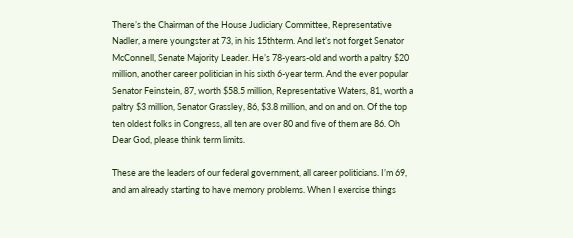There’s the Chairman of the House Judiciary Committee, Representative Nadler, a mere youngster at 73, in his 15thterm. And let’s not forget Senator McConnell, Senate Majority Leader. He’s 78-years-old and worth a paltry $20 million, another career politician in his sixth 6-year term. And the ever popular Senator Feinstein, 87, worth $58.5 million, Representative Waters, 81, worth a paltry $3 million, Senator Grassley, 86, $3.8 million, and on and on. Of the top ten oldest folks in Congress, all ten are over 80 and five of them are 86. Oh Dear God, please think term limits.

These are the leaders of our federal government, all career politicians. I’m 69, and am already starting to have memory problems. When I exercise things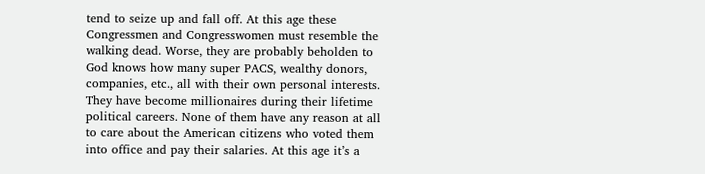tend to seize up and fall off. At this age these Congressmen and Congresswomen must resemble the walking dead. Worse, they are probably beholden to God knows how many super PACS, wealthy donors, companies, etc., all with their own personal interests. They have become millionaires during their lifetime political careers. None of them have any reason at all to care about the American citizens who voted them into office and pay their salaries. At this age it’s a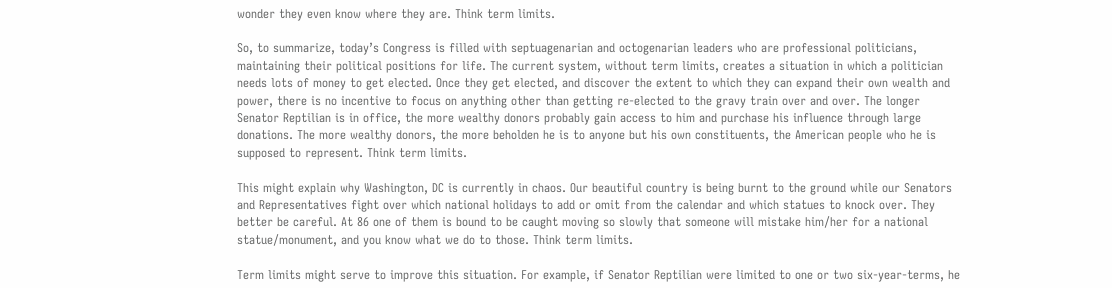wonder they even know where they are. Think term limits.

So, to summarize, today’s Congress is filled with septuagenarian and octogenarian leaders who are professional politicians, maintaining their political positions for life. The current system, without term limits, creates a situation in which a politician needs lots of money to get elected. Once they get elected, and discover the extent to which they can expand their own wealth and power, there is no incentive to focus on anything other than getting re-elected to the gravy train over and over. The longer Senator Reptilian is in office, the more wealthy donors probably gain access to him and purchase his influence through large donations. The more wealthy donors, the more beholden he is to anyone but his own constituents, the American people who he is supposed to represent. Think term limits.

This might explain why Washington, DC is currently in chaos. Our beautiful country is being burnt to the ground while our Senators and Representatives fight over which national holidays to add or omit from the calendar and which statues to knock over. They better be careful. At 86 one of them is bound to be caught moving so slowly that someone will mistake him/her for a national statue/monument, and you know what we do to those. Think term limits.

Term limits might serve to improve this situation. For example, if Senator Reptilian were limited to one or two six-year-terms, he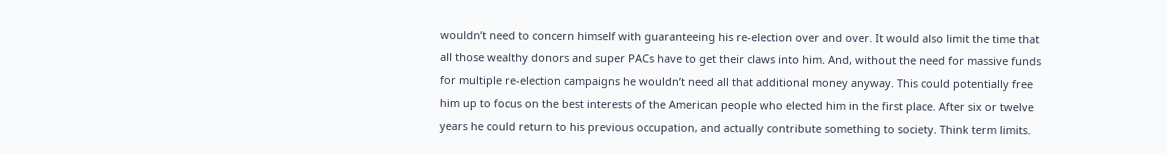wouldn’t need to concern himself with guaranteeing his re-election over and over. It would also limit the time that all those wealthy donors and super PACs have to get their claws into him. And, without the need for massive funds for multiple re-election campaigns he wouldn’t need all that additional money anyway. This could potentially free him up to focus on the best interests of the American people who elected him in the first place. After six or twelve years he could return to his previous occupation, and actually contribute something to society. Think term limits.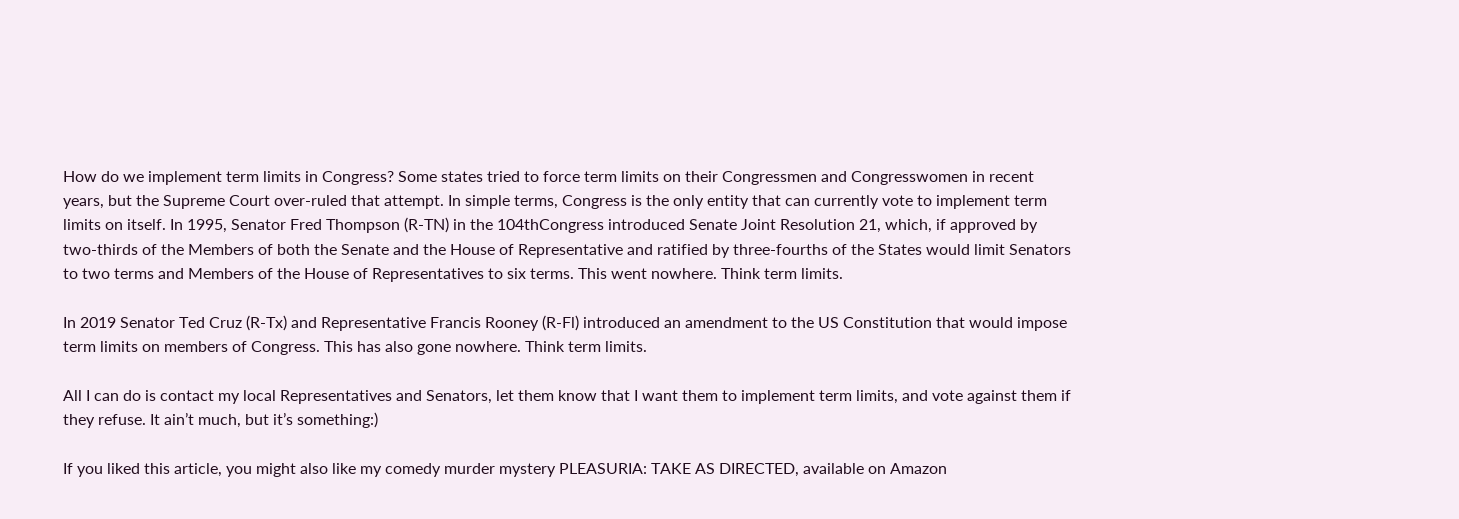How do we implement term limits in Congress? Some states tried to force term limits on their Congressmen and Congresswomen in recent years, but the Supreme Court over-ruled that attempt. In simple terms, Congress is the only entity that can currently vote to implement term limits on itself. In 1995, Senator Fred Thompson (R-TN) in the 104thCongress introduced Senate Joint Resolution 21, which, if approved by two-thirds of the Members of both the Senate and the House of Representative and ratified by three-fourths of the States would limit Senators to two terms and Members of the House of Representatives to six terms. This went nowhere. Think term limits.

In 2019 Senator Ted Cruz (R-Tx) and Representative Francis Rooney (R-Fl) introduced an amendment to the US Constitution that would impose term limits on members of Congress. This has also gone nowhere. Think term limits.

All I can do is contact my local Representatives and Senators, let them know that I want them to implement term limits, and vote against them if they refuse. It ain’t much, but it’s something:)

If you liked this article, you might also like my comedy murder mystery PLEASURIA: TAKE AS DIRECTED, available on Amazon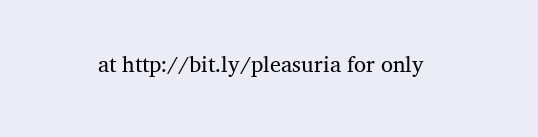at http://bit.ly/pleasuria for only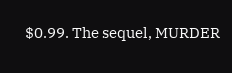$0.99. The sequel, MURDER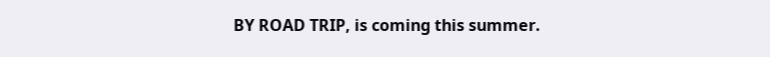BY ROAD TRIP, is coming this summer.